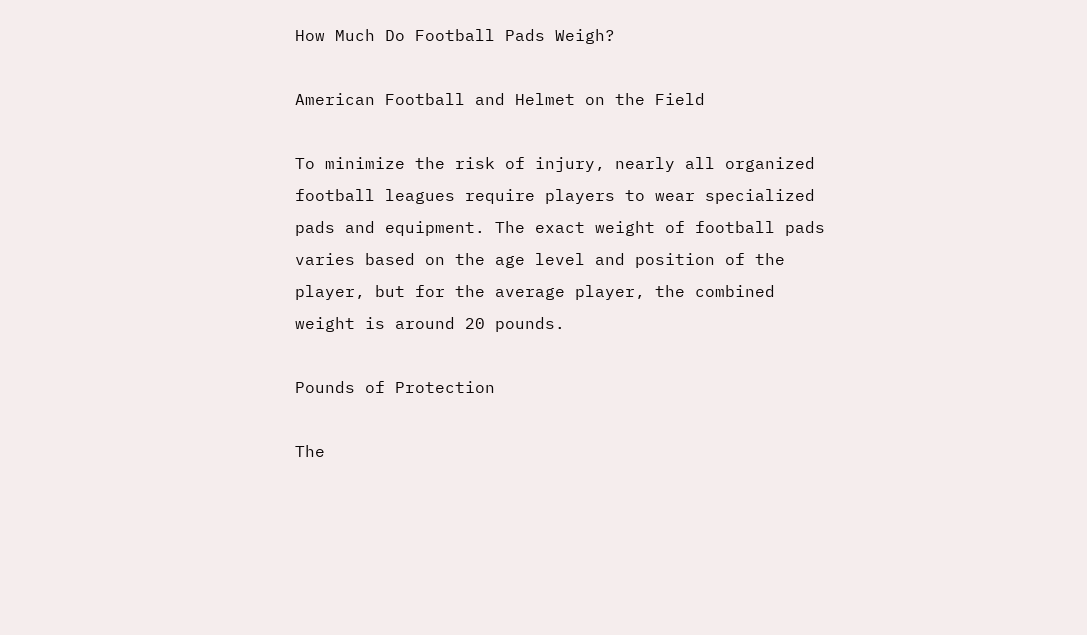How Much Do Football Pads Weigh?

American Football and Helmet on the Field

To minimize the risk of injury, nearly all organized football leagues require players to wear specialized pads and equipment. The exact weight of football pads varies based on the age level and position of the player, but for the average player, the combined weight is around 20 pounds.

Pounds of Protection

The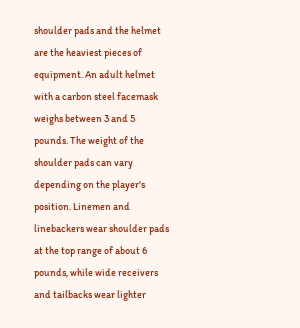shoulder pads and the helmet are the heaviest pieces of equipment. An adult helmet with a carbon steel facemask weighs between 3 and 5 pounds. The weight of the shoulder pads can vary depending on the player's position. Linemen and linebackers wear shoulder pads at the top range of about 6 pounds, while wide receivers and tailbacks wear lighter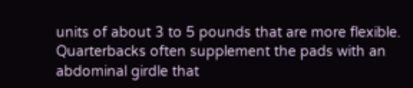units of about 3 to 5 pounds that are more flexible. Quarterbacks often supplement the pads with an abdominal girdle that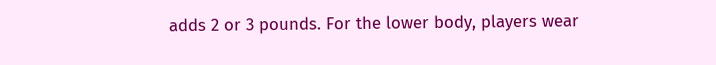adds 2 or 3 pounds. For the lower body, players wear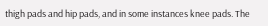thigh pads and hip pads, and in some instances knee pads. The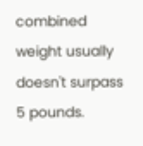combined weight usually doesn't surpass 5 pounds.